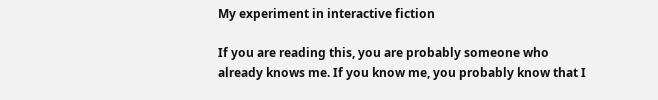My experiment in interactive fiction

If you are reading this, you are probably someone who already knows me. If you know me, you probably know that I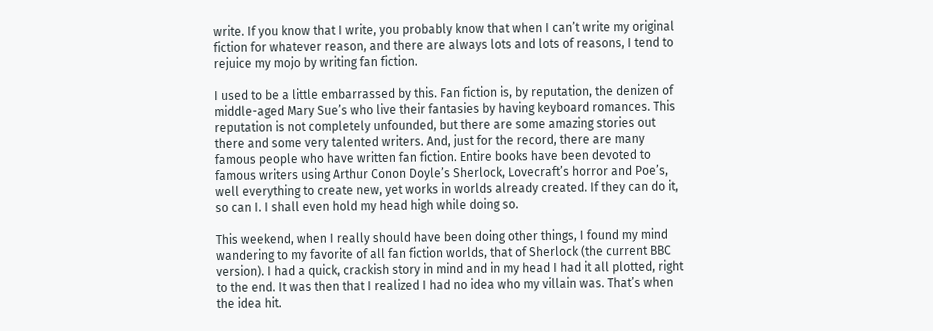write. If you know that I write, you probably know that when I can’t write my original fiction for whatever reason, and there are always lots and lots of reasons, I tend to rejuice my mojo by writing fan fiction.

I used to be a little embarrassed by this. Fan fiction is, by reputation, the denizen of middle-aged Mary Sue’s who live their fantasies by having keyboard romances. This reputation is not completely unfounded, but there are some amazing stories out there and some very talented writers. And, just for the record, there are many famous people who have written fan fiction. Entire books have been devoted to famous writers using Arthur Conon Doyle’s Sherlock, Lovecraft’s horror and Poe’s, well everything to create new, yet works in worlds already created. If they can do it, so can I. I shall even hold my head high while doing so.

This weekend, when I really should have been doing other things, I found my mind wandering to my favorite of all fan fiction worlds, that of Sherlock (the current BBC version). I had a quick, crackish story in mind and in my head I had it all plotted, right to the end. It was then that I realized I had no idea who my villain was. That’s when the idea hit.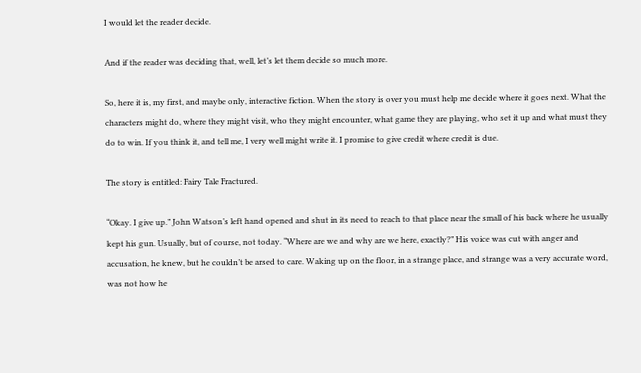I would let the reader decide.

And if the reader was deciding that, well, let’s let them decide so much more.

So, here it is, my first, and maybe only, interactive fiction. When the story is over you must help me decide where it goes next. What the characters might do, where they might visit, who they might encounter, what game they are playing, who set it up and what must they do to win. If you think it, and tell me, I very well might write it. I promise to give credit where credit is due.

The story is entitled: Fairy Tale Fractured.

“Okay. I give up.” John Watson’s left hand opened and shut in its need to reach to that place near the small of his back where he usually kept his gun. Usually, but of course, not today. “Where are we and why are we here, exactly?” His voice was cut with anger and accusation, he knew, but he couldn’t be arsed to care. Waking up on the floor, in a strange place, and strange was a very accurate word, was not how he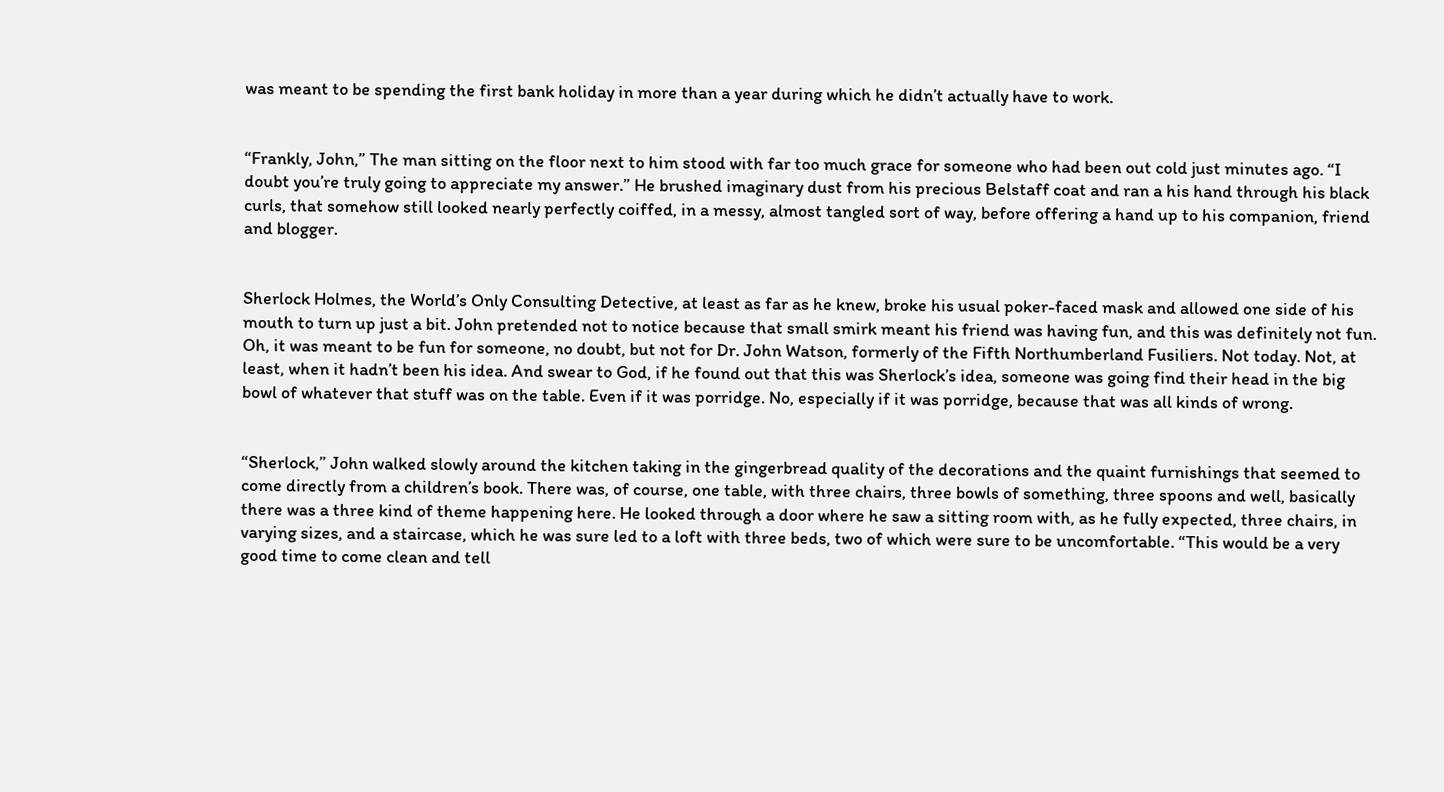was meant to be spending the first bank holiday in more than a year during which he didn’t actually have to work.


“Frankly, John,” The man sitting on the floor next to him stood with far too much grace for someone who had been out cold just minutes ago. “I doubt you’re truly going to appreciate my answer.” He brushed imaginary dust from his precious Belstaff coat and ran a his hand through his black curls, that somehow still looked nearly perfectly coiffed, in a messy, almost tangled sort of way, before offering a hand up to his companion, friend and blogger.


Sherlock Holmes, the World’s Only Consulting Detective, at least as far as he knew, broke his usual poker-faced mask and allowed one side of his mouth to turn up just a bit. John pretended not to notice because that small smirk meant his friend was having fun, and this was definitely not fun. Oh, it was meant to be fun for someone, no doubt, but not for Dr. John Watson, formerly of the Fifth Northumberland Fusiliers. Not today. Not, at least, when it hadn’t been his idea. And swear to God, if he found out that this was Sherlock’s idea, someone was going find their head in the big bowl of whatever that stuff was on the table. Even if it was porridge. No, especially if it was porridge, because that was all kinds of wrong.


“Sherlock,” John walked slowly around the kitchen taking in the gingerbread quality of the decorations and the quaint furnishings that seemed to come directly from a children’s book. There was, of course, one table, with three chairs, three bowls of something, three spoons and well, basically there was a three kind of theme happening here. He looked through a door where he saw a sitting room with, as he fully expected, three chairs, in varying sizes, and a staircase, which he was sure led to a loft with three beds, two of which were sure to be uncomfortable. “This would be a very good time to come clean and tell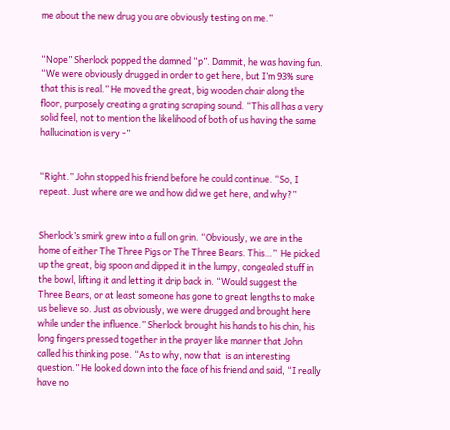me about the new drug you are obviously testing on me.”


“Nope” Sherlock popped the damned “p”. Dammit, he was having fun. “We were obviously drugged in order to get here, but I’m 93% sure that this is real.” He moved the great, big wooden chair along the floor, purposely creating a grating scraping sound. “This all has a very solid feel, not to mention the likelihood of both of us having the same hallucination is very -”


“Right.” John stopped his friend before he could continue. “So, I repeat. Just where are we and how did we get here, and why?”


Sherlock’s smirk grew into a full on grin. “Obviously, we are in the home of either The Three Pigs or The Three Bears. This…”  He picked up the great, big spoon and dipped it in the lumpy, congealed stuff in the bowl, lifting it and letting it drip back in. “Would suggest the Three Bears, or at least someone has gone to great lengths to make us believe so. Just as obviously, we were drugged and brought here while under the influence.” Sherlock brought his hands to his chin, his long fingers pressed together in the prayer like manner that John called his thinking pose. “As to why, now that  is an interesting question.” He looked down into the face of his friend and said, “I really have no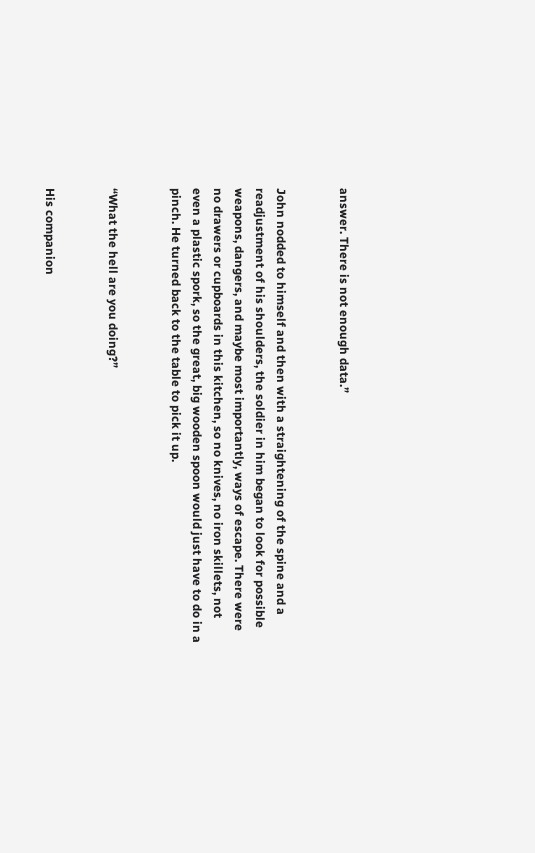answer. There is not enough data.”


John nodded to himself and then with a straightening of the spine and a readjustment of his shoulders, the soldier in him began to look for possible weapons, dangers, and maybe most importantly, ways of escape. There were no drawers or cupboards in this kitchen, so no knives, no iron skillets, not even a plastic spork, so the great, big wooden spoon would just have to do in a pinch. He turned back to the table to pick it up.


“What the hell are you doing?”


His companion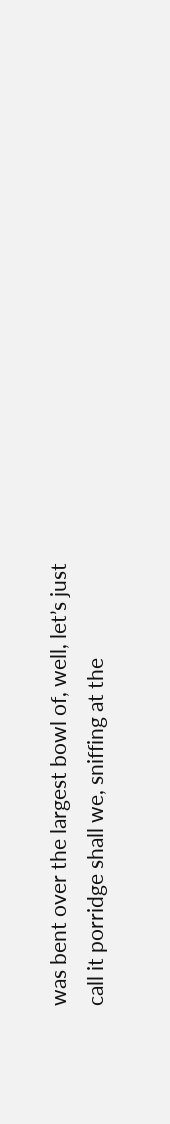was bent over the largest bowl of, well, let’s just call it porridge shall we, sniffing at the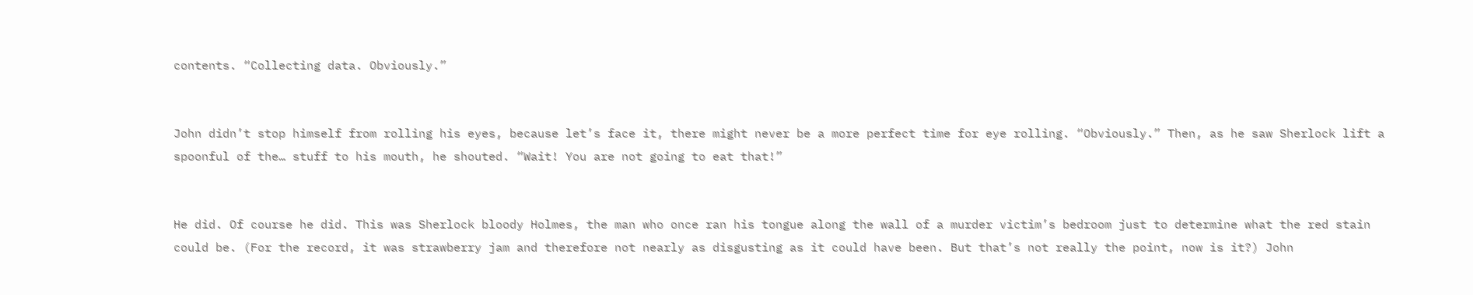contents. “Collecting data. Obviously.”


John didn’t stop himself from rolling his eyes, because let’s face it, there might never be a more perfect time for eye rolling. “Obviously.” Then, as he saw Sherlock lift a spoonful of the… stuff to his mouth, he shouted. “Wait! You are not going to eat that!”


He did. Of course he did. This was Sherlock bloody Holmes, the man who once ran his tongue along the wall of a murder victim’s bedroom just to determine what the red stain could be. (For the record, it was strawberry jam and therefore not nearly as disgusting as it could have been. But that’s not really the point, now is it?) John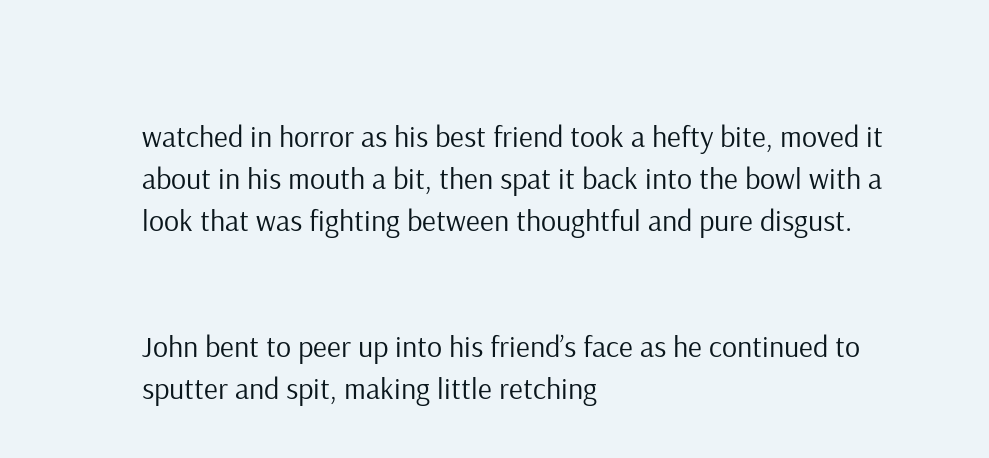watched in horror as his best friend took a hefty bite, moved it about in his mouth a bit, then spat it back into the bowl with a look that was fighting between thoughtful and pure disgust.


John bent to peer up into his friend’s face as he continued to sputter and spit, making little retching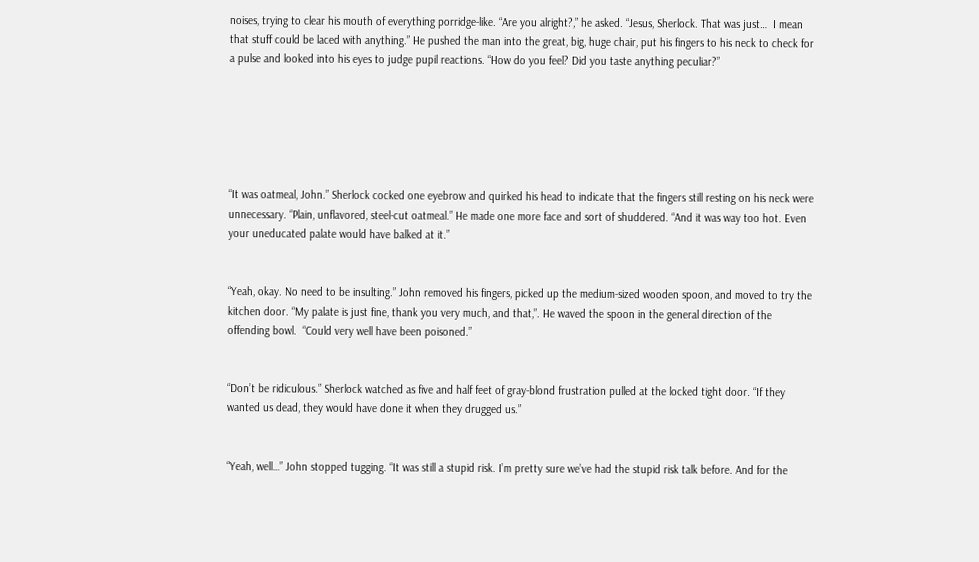noises, trying to clear his mouth of everything porridge-like. “Are you alright?,” he asked. “Jesus, Sherlock. That was just…  I mean that stuff could be laced with anything.” He pushed the man into the great, big, huge chair, put his fingers to his neck to check for a pulse and looked into his eyes to judge pupil reactions. “How do you feel? Did you taste anything peculiar?”






“It was oatmeal, John.” Sherlock cocked one eyebrow and quirked his head to indicate that the fingers still resting on his neck were unnecessary. “Plain, unflavored, steel-cut oatmeal.” He made one more face and sort of shuddered. “And it was way too hot. Even your uneducated palate would have balked at it.”


“Yeah, okay. No need to be insulting.” John removed his fingers, picked up the medium-sized wooden spoon, and moved to try the kitchen door. “My palate is just fine, thank you very much, and that,”. He waved the spoon in the general direction of the offending bowl.  “Could very well have been poisoned.”


“Don’t be ridiculous.” Sherlock watched as five and half feet of gray-blond frustration pulled at the locked tight door. “If they wanted us dead, they would have done it when they drugged us.”


“Yeah, well…” John stopped tugging. “It was still a stupid risk. I’m pretty sure we’ve had the stupid risk talk before. And for the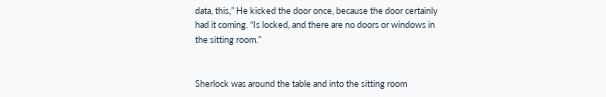data, this,” He kicked the door once, because the door certainly had it coming. “Is locked, and there are no doors or windows in the sitting room.”


Sherlock was around the table and into the sitting room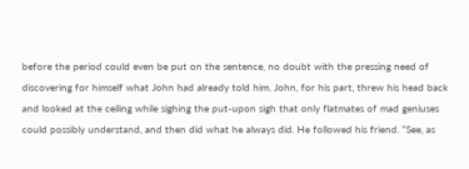before the period could even be put on the sentence, no doubt with the pressing need of discovering for himself what John had already told him. John, for his part, threw his head back and looked at the ceiling while sighing the put-upon sigh that only flatmates of mad geniuses could possibly understand, and then did what he always did. He followed his friend. “See, as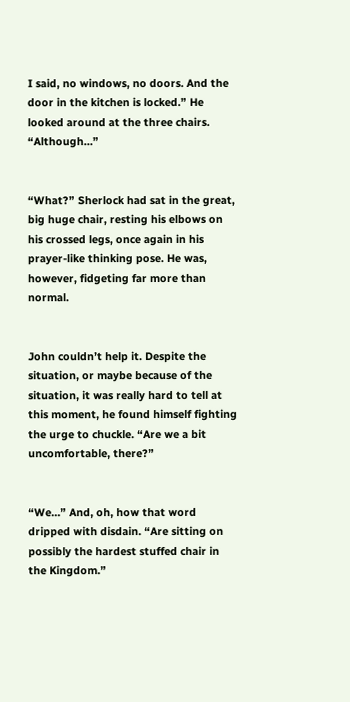I said, no windows, no doors. And the door in the kitchen is locked.” He looked around at the three chairs. “Although…”


“What?” Sherlock had sat in the great, big huge chair, resting his elbows on his crossed legs, once again in his prayer-like thinking pose. He was, however, fidgeting far more than normal.


John couldn’t help it. Despite the situation, or maybe because of the situation, it was really hard to tell at this moment, he found himself fighting the urge to chuckle. “Are we a bit uncomfortable, there?”


“We…” And, oh, how that word dripped with disdain. “Are sitting on possibly the hardest stuffed chair in the Kingdom.”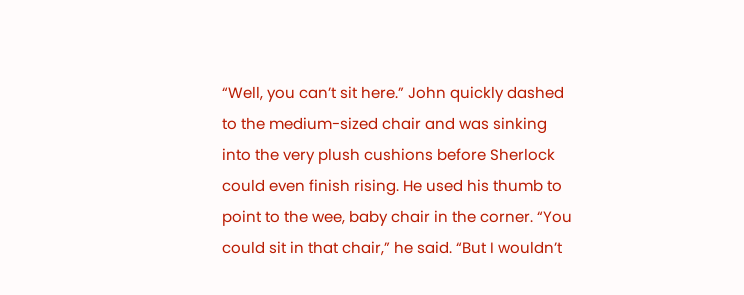“Well, you can’t sit here.” John quickly dashed to the medium-sized chair and was sinking into the very plush cushions before Sherlock could even finish rising. He used his thumb to point to the wee, baby chair in the corner. “You could sit in that chair,” he said. “But I wouldn’t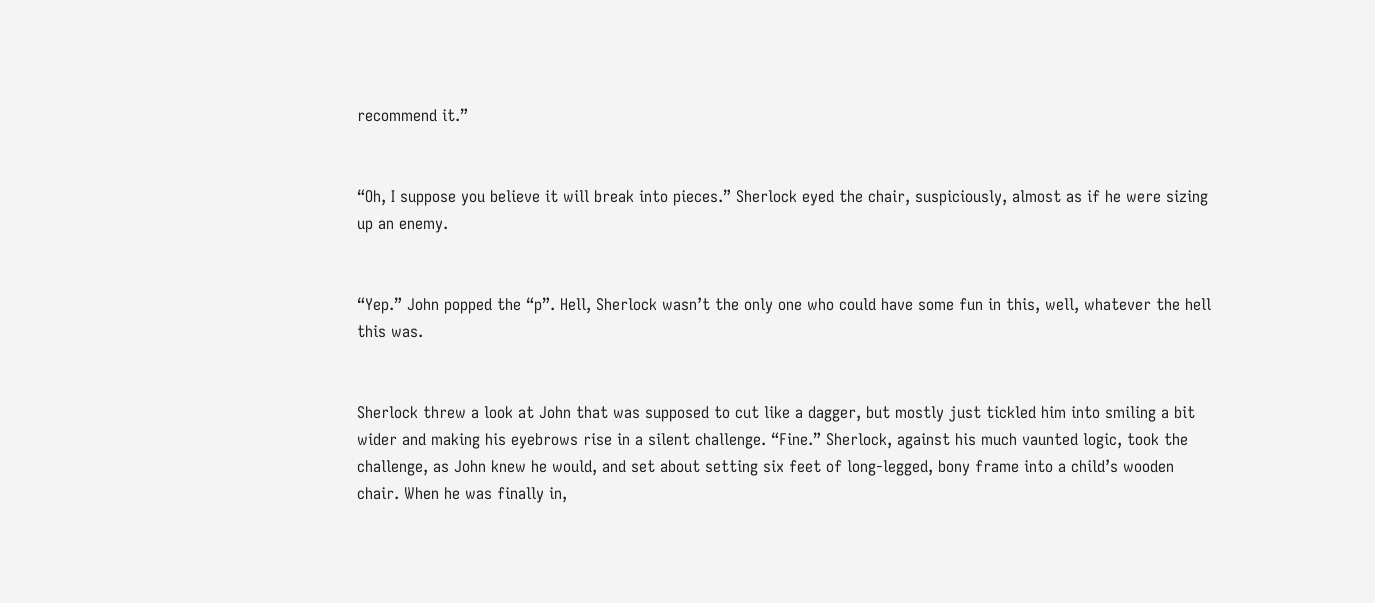recommend it.”


“Oh, I suppose you believe it will break into pieces.” Sherlock eyed the chair, suspiciously, almost as if he were sizing up an enemy.


“Yep.” John popped the “p”. Hell, Sherlock wasn’t the only one who could have some fun in this, well, whatever the hell this was.


Sherlock threw a look at John that was supposed to cut like a dagger, but mostly just tickled him into smiling a bit wider and making his eyebrows rise in a silent challenge. “Fine.” Sherlock, against his much vaunted logic, took the challenge, as John knew he would, and set about setting six feet of long-legged, bony frame into a child’s wooden chair. When he was finally in,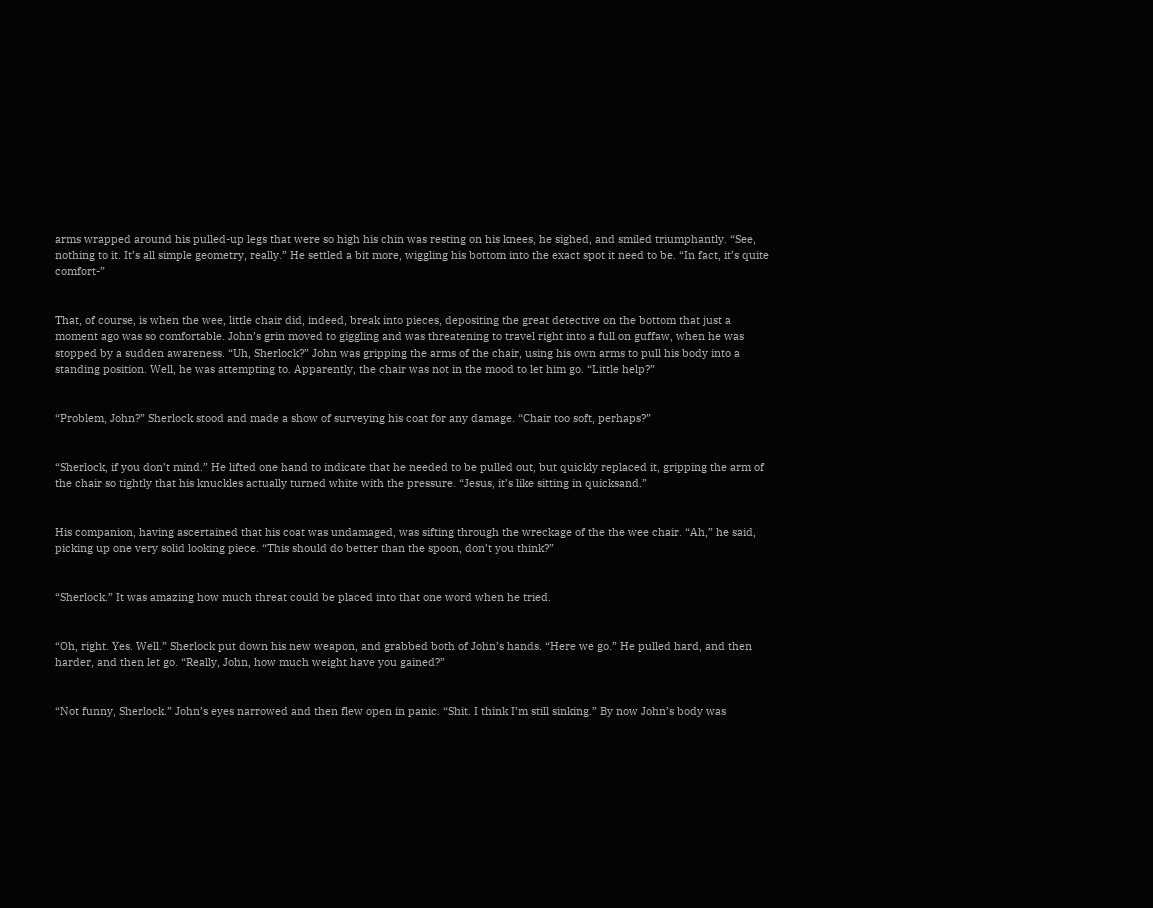arms wrapped around his pulled-up legs that were so high his chin was resting on his knees, he sighed, and smiled triumphantly. “See, nothing to it. It’s all simple geometry, really.” He settled a bit more, wiggling his bottom into the exact spot it need to be. “In fact, it’s quite comfort-”


That, of course, is when the wee, little chair did, indeed, break into pieces, depositing the great detective on the bottom that just a moment ago was so comfortable. John’s grin moved to giggling and was threatening to travel right into a full on guffaw, when he was stopped by a sudden awareness. “Uh, Sherlock?” John was gripping the arms of the chair, using his own arms to pull his body into a standing position. Well, he was attempting to. Apparently, the chair was not in the mood to let him go. “Little help?”


“Problem, John?” Sherlock stood and made a show of surveying his coat for any damage. “Chair too soft, perhaps?”


“Sherlock, if you don’t mind.” He lifted one hand to indicate that he needed to be pulled out, but quickly replaced it, gripping the arm of the chair so tightly that his knuckles actually turned white with the pressure. “Jesus, it’s like sitting in quicksand.”


His companion, having ascertained that his coat was undamaged, was sifting through the wreckage of the the wee chair. “Ah,” he said, picking up one very solid looking piece. “This should do better than the spoon, don’t you think?”


“Sherlock.” It was amazing how much threat could be placed into that one word when he tried.


“Oh, right. Yes. Well.” Sherlock put down his new weapon, and grabbed both of John’s hands. “Here we go.” He pulled hard, and then harder, and then let go. “Really, John, how much weight have you gained?”


“Not funny, Sherlock.” John’s eyes narrowed and then flew open in panic. “Shit. I think I’m still sinking.” By now John’s body was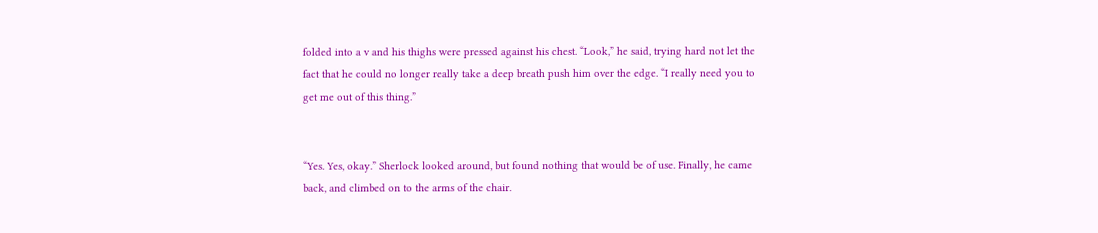folded into a v and his thighs were pressed against his chest. “Look,” he said, trying hard not let the fact that he could no longer really take a deep breath push him over the edge. “I really need you to get me out of this thing.”


“Yes. Yes, okay.” Sherlock looked around, but found nothing that would be of use. Finally, he came back, and climbed on to the arms of the chair.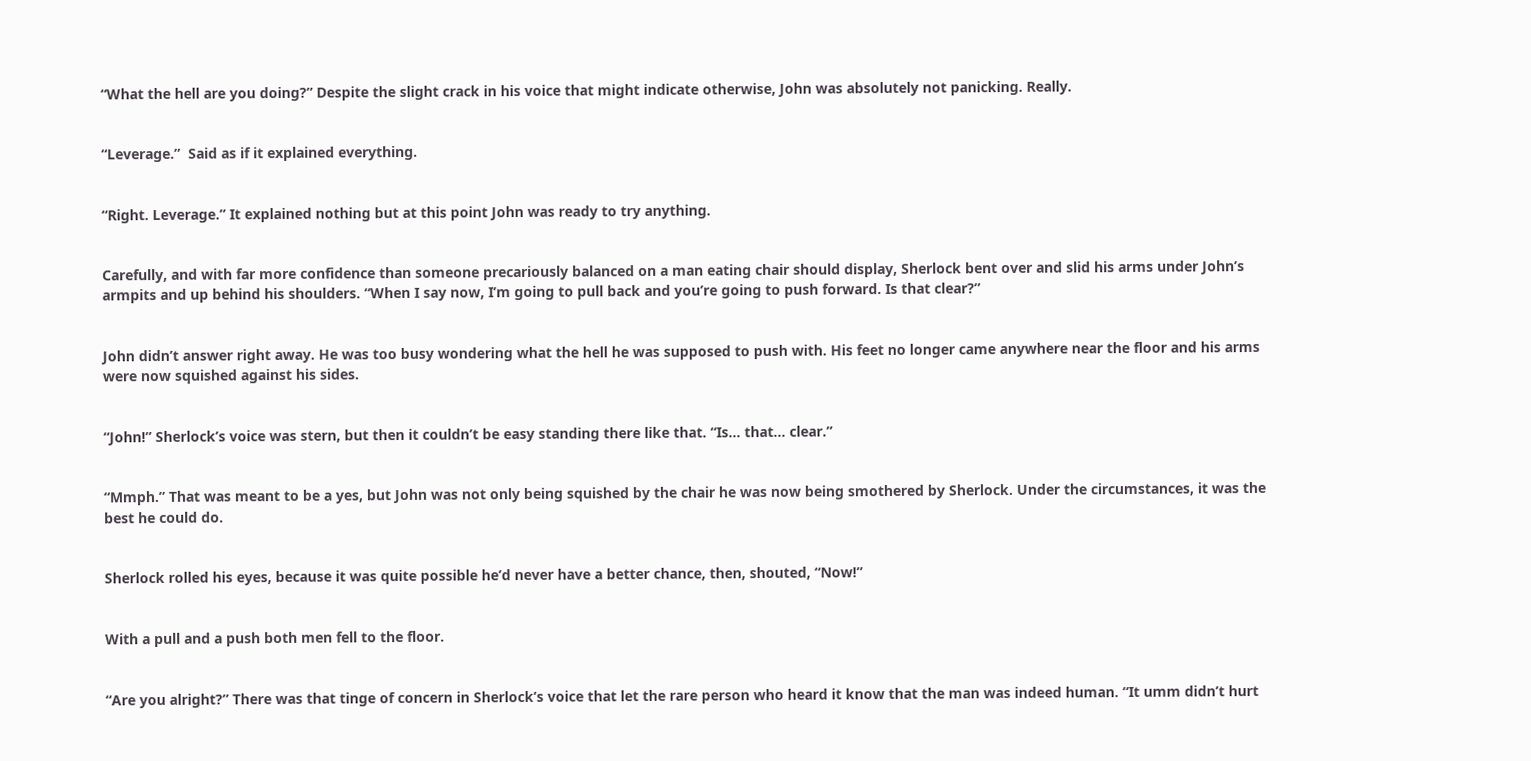“What the hell are you doing?” Despite the slight crack in his voice that might indicate otherwise, John was absolutely not panicking. Really.


“Leverage.”  Said as if it explained everything.


“Right. Leverage.” It explained nothing but at this point John was ready to try anything.


Carefully, and with far more confidence than someone precariously balanced on a man eating chair should display, Sherlock bent over and slid his arms under John’s armpits and up behind his shoulders. “When I say now, I’m going to pull back and you’re going to push forward. Is that clear?”


John didn’t answer right away. He was too busy wondering what the hell he was supposed to push with. His feet no longer came anywhere near the floor and his arms were now squished against his sides.


“John!” Sherlock’s voice was stern, but then it couldn’t be easy standing there like that. “Is… that… clear.”


“Mmph.” That was meant to be a yes, but John was not only being squished by the chair he was now being smothered by Sherlock. Under the circumstances, it was the best he could do.


Sherlock rolled his eyes, because it was quite possible he’d never have a better chance, then, shouted, “Now!”


With a pull and a push both men fell to the floor.


“Are you alright?” There was that tinge of concern in Sherlock’s voice that let the rare person who heard it know that the man was indeed human. “It umm didn’t hurt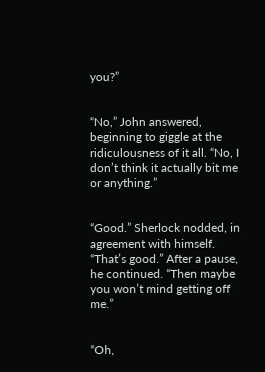you?”


“No,” John answered, beginning to giggle at the ridiculousness of it all. “No, I don’t think it actually bit me or anything.”


“Good.” Sherlock nodded, in agreement with himself. “That’s good.” After a pause, he continued. “Then maybe you won’t mind getting off me.”


“Oh,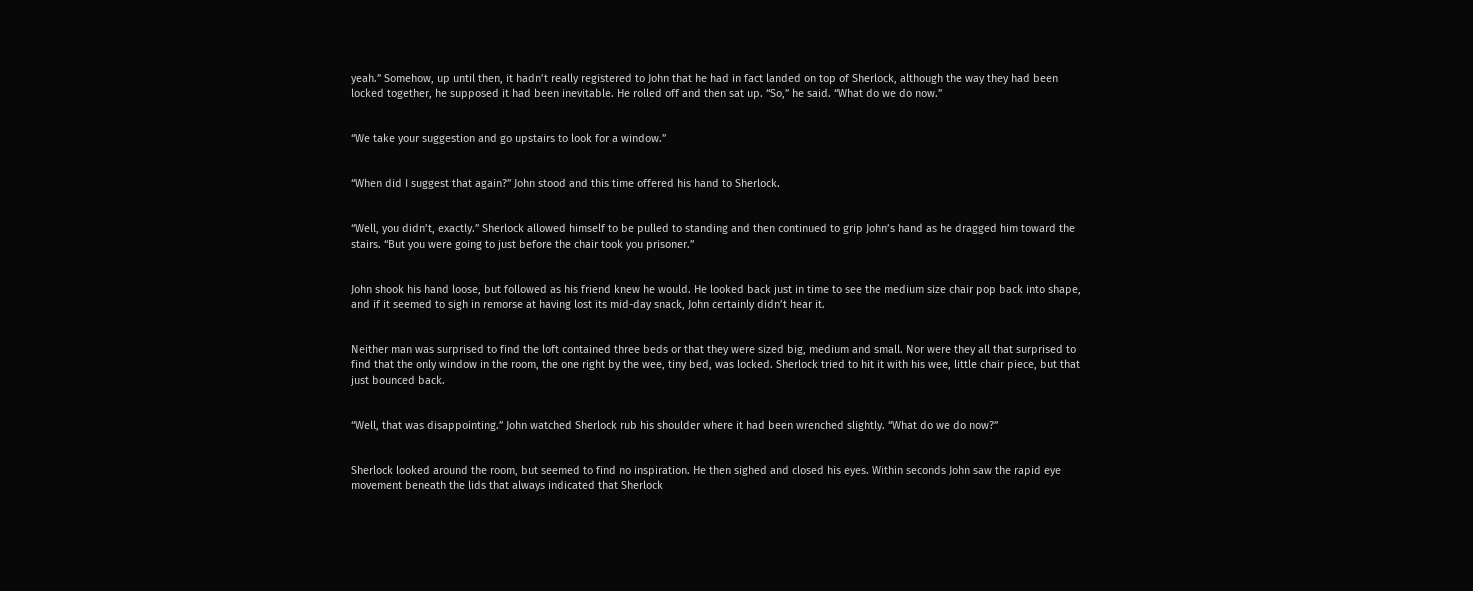yeah.” Somehow, up until then, it hadn’t really registered to John that he had in fact landed on top of Sherlock, although the way they had been locked together, he supposed it had been inevitable. He rolled off and then sat up. “So,” he said. “What do we do now.”


“We take your suggestion and go upstairs to look for a window.”


“When did I suggest that again?” John stood and this time offered his hand to Sherlock.


“Well, you didn’t, exactly.” Sherlock allowed himself to be pulled to standing and then continued to grip John’s hand as he dragged him toward the stairs. “But you were going to just before the chair took you prisoner.”


John shook his hand loose, but followed as his friend knew he would. He looked back just in time to see the medium size chair pop back into shape, and if it seemed to sigh in remorse at having lost its mid-day snack, John certainly didn’t hear it.


Neither man was surprised to find the loft contained three beds or that they were sized big, medium and small. Nor were they all that surprised to find that the only window in the room, the one right by the wee, tiny bed, was locked. Sherlock tried to hit it with his wee, little chair piece, but that just bounced back.


“Well, that was disappointing.” John watched Sherlock rub his shoulder where it had been wrenched slightly. “What do we do now?”


Sherlock looked around the room, but seemed to find no inspiration. He then sighed and closed his eyes. Within seconds John saw the rapid eye movement beneath the lids that always indicated that Sherlock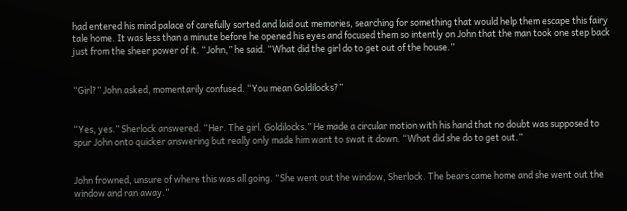had entered his mind palace of carefully sorted and laid out memories, searching for something that would help them escape this fairy tale home. It was less than a minute before he opened his eyes and focused them so intently on John that the man took one step back just from the sheer power of it. “John,” he said. “What did the girl do to get out of the house.”


“Girl?” John asked, momentarily confused. “You mean Goldilocks?”


“Yes, yes.” Sherlock answered. “Her. The girl. Goldilocks.” He made a circular motion with his hand that no doubt was supposed to spur John onto quicker answering but really only made him want to swat it down. “What did she do to get out.”


John frowned, unsure of where this was all going. “She went out the window, Sherlock. The bears came home and she went out the window and ran away.”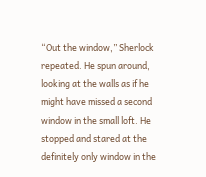“Out the window,” Sherlock repeated. He spun around, looking at the walls as if he might have missed a second window in the small loft. He stopped and stared at the definitely only window in the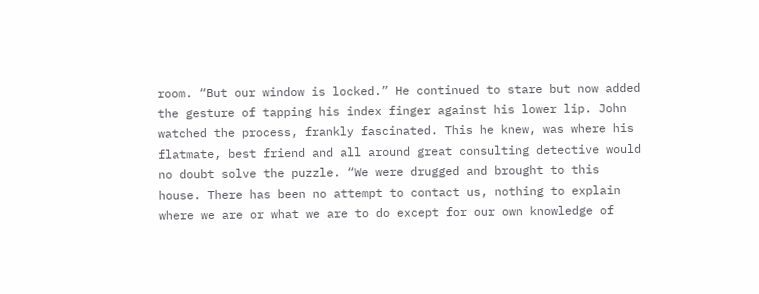room. “But our window is locked.” He continued to stare but now added the gesture of tapping his index finger against his lower lip. John watched the process, frankly fascinated. This he knew, was where his flatmate, best friend and all around great consulting detective would no doubt solve the puzzle. “We were drugged and brought to this house. There has been no attempt to contact us, nothing to explain where we are or what we are to do except for our own knowledge of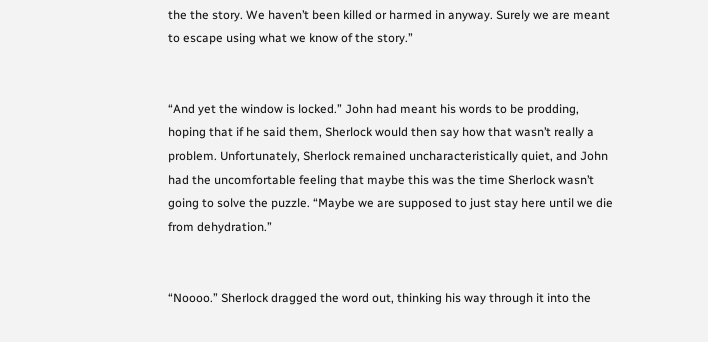the the story. We haven’t been killed or harmed in anyway. Surely we are meant to escape using what we know of the story.”


“And yet the window is locked.” John had meant his words to be prodding, hoping that if he said them, Sherlock would then say how that wasn’t really a problem. Unfortunately, Sherlock remained uncharacteristically quiet, and John had the uncomfortable feeling that maybe this was the time Sherlock wasn’t going to solve the puzzle. “Maybe we are supposed to just stay here until we die from dehydration.”


“Noooo.” Sherlock dragged the word out, thinking his way through it into the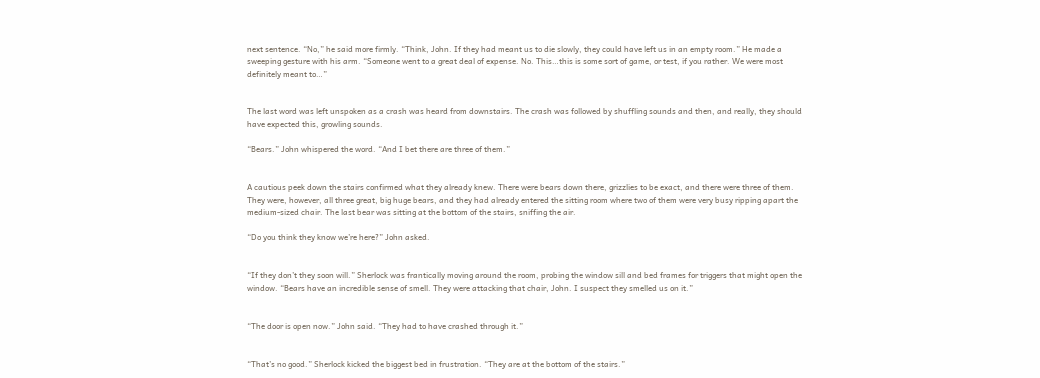next sentence. “No,” he said more firmly. “Think, John. If they had meant us to die slowly, they could have left us in an empty room.” He made a sweeping gesture with his arm. “Someone went to a great deal of expense. No. This…this is some sort of game, or test, if you rather. We were most definitely meant to…”


The last word was left unspoken as a crash was heard from downstairs. The crash was followed by shuffling sounds and then, and really, they should have expected this, growling sounds.

“Bears.” John whispered the word. “And I bet there are three of them.”


A cautious peek down the stairs confirmed what they already knew. There were bears down there, grizzlies to be exact, and there were three of them. They were, however, all three great, big huge bears, and they had already entered the sitting room where two of them were very busy ripping apart the medium-sized chair. The last bear was sitting at the bottom of the stairs, sniffing the air.

“Do you think they know we’re here?” John asked.


“If they don’t they soon will.” Sherlock was frantically moving around the room, probing the window sill and bed frames for triggers that might open the window. “Bears have an incredible sense of smell. They were attacking that chair, John. I suspect they smelled us on it.”


“The door is open now.” John said. “They had to have crashed through it.”


“That’s no good.” Sherlock kicked the biggest bed in frustration. “They are at the bottom of the stairs.”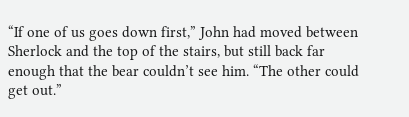“If one of us goes down first,” John had moved between Sherlock and the top of the stairs, but still back far enough that the bear couldn’t see him. “The other could get out.”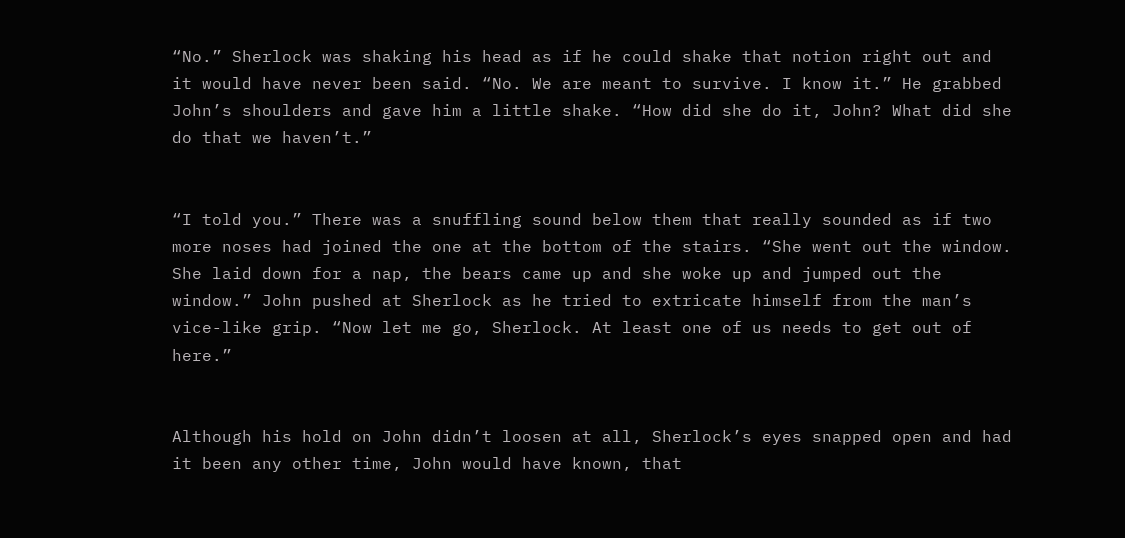“No.” Sherlock was shaking his head as if he could shake that notion right out and it would have never been said. “No. We are meant to survive. I know it.” He grabbed John’s shoulders and gave him a little shake. “How did she do it, John? What did she do that we haven’t.”


“I told you.” There was a snuffling sound below them that really sounded as if two more noses had joined the one at the bottom of the stairs. “She went out the window. She laid down for a nap, the bears came up and she woke up and jumped out the window.” John pushed at Sherlock as he tried to extricate himself from the man’s vice-like grip. “Now let me go, Sherlock. At least one of us needs to get out of here.”


Although his hold on John didn’t loosen at all, Sherlock’s eyes snapped open and had it been any other time, John would have known, that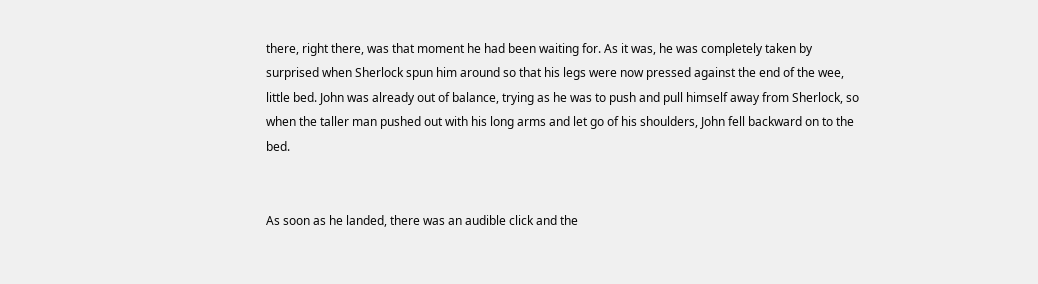there, right there, was that moment he had been waiting for. As it was, he was completely taken by surprised when Sherlock spun him around so that his legs were now pressed against the end of the wee, little bed. John was already out of balance, trying as he was to push and pull himself away from Sherlock, so when the taller man pushed out with his long arms and let go of his shoulders, John fell backward on to the bed.


As soon as he landed, there was an audible click and the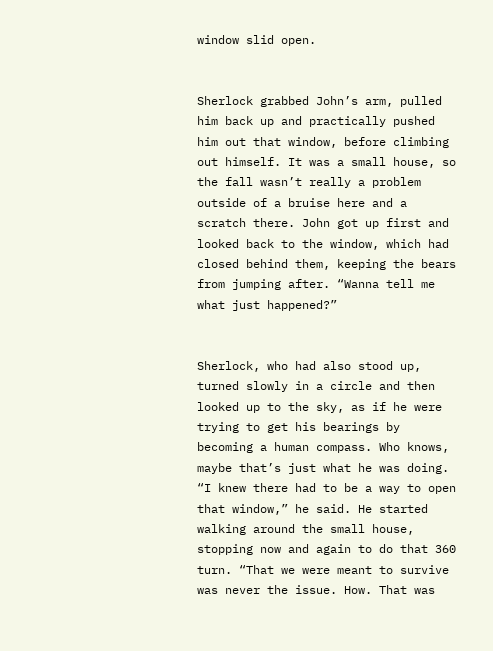window slid open.


Sherlock grabbed John’s arm, pulled him back up and practically pushed him out that window, before climbing out himself. It was a small house, so the fall wasn’t really a problem outside of a bruise here and a scratch there. John got up first and looked back to the window, which had closed behind them, keeping the bears from jumping after. “Wanna tell me what just happened?”


Sherlock, who had also stood up, turned slowly in a circle and then looked up to the sky, as if he were trying to get his bearings by becoming a human compass. Who knows, maybe that’s just what he was doing. “I knew there had to be a way to open that window,” he said. He started walking around the small house, stopping now and again to do that 360 turn. “That we were meant to survive was never the issue. How. That was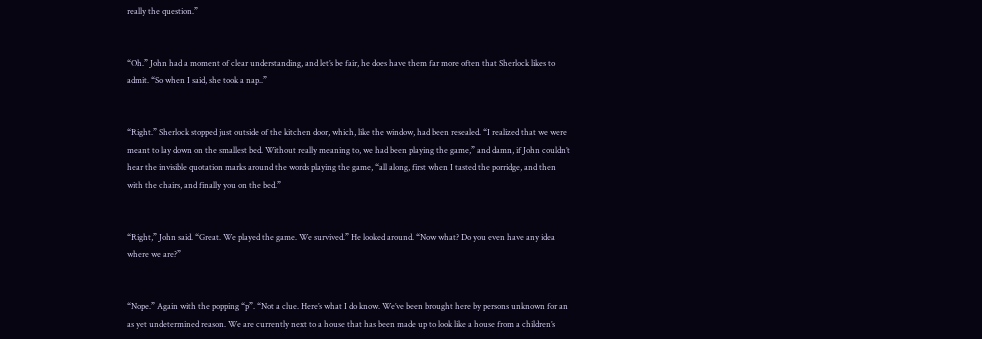really the question.”


“Oh.” John had a moment of clear understanding, and let’s be fair, he does have them far more often that Sherlock likes to admit. “So when I said, she took a nap..”


“Right.” Sherlock stopped just outside of the kitchen door, which, like the window, had been resealed. “I realized that we were meant to lay down on the smallest bed. Without really meaning to, we had been playing the game,” and damn, if John couldn’t hear the invisible quotation marks around the words playing the game, “all along, first when I tasted the porridge, and then with the chairs, and finally you on the bed.”


“Right,” John said. “Great. We played the game. We survived.” He looked around. “Now what? Do you even have any idea where we are?”


“Nope.” Again with the popping “p”. “Not a clue. Here’s what I do know. We’ve been brought here by persons unknown for an as yet undetermined reason. We are currently next to a house that has been made up to look like a house from a children’s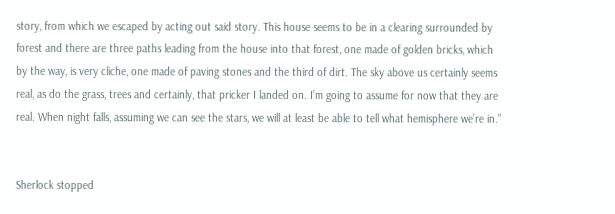story, from which we escaped by acting out said story. This house seems to be in a clearing surrounded by forest and there are three paths leading from the house into that forest, one made of golden bricks, which by the way, is very cliche, one made of paving stones and the third of dirt. The sky above us certainly seems real, as do the grass, trees and certainly, that pricker I landed on. I’m going to assume for now that they are real. When night falls, assuming we can see the stars, we will at least be able to tell what hemisphere we’re in.”


Sherlock stopped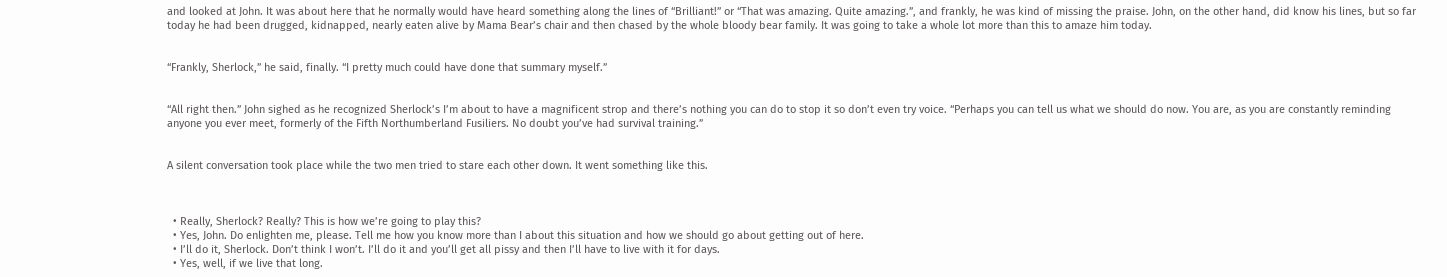and looked at John. It was about here that he normally would have heard something along the lines of “Brilliant!” or “That was amazing. Quite amazing.”, and frankly, he was kind of missing the praise. John, on the other hand, did know his lines, but so far today he had been drugged, kidnapped, nearly eaten alive by Mama Bear’s chair and then chased by the whole bloody bear family. It was going to take a whole lot more than this to amaze him today.


“Frankly, Sherlock,” he said, finally. “I pretty much could have done that summary myself.”


“All right then.” John sighed as he recognized Sherlock’s I’m about to have a magnificent strop and there’s nothing you can do to stop it so don’t even try voice. “Perhaps you can tell us what we should do now. You are, as you are constantly reminding anyone you ever meet, formerly of the Fifth Northumberland Fusiliers. No doubt you’ve had survival training.”


A silent conversation took place while the two men tried to stare each other down. It went something like this.



  • Really, Sherlock? Really? This is how we’re going to play this?
  • Yes, John. Do enlighten me, please. Tell me how you know more than I about this situation and how we should go about getting out of here.
  • I’ll do it, Sherlock. Don’t think I won’t. I’ll do it and you’ll get all pissy and then I’ll have to live with it for days.
  • Yes, well, if we live that long.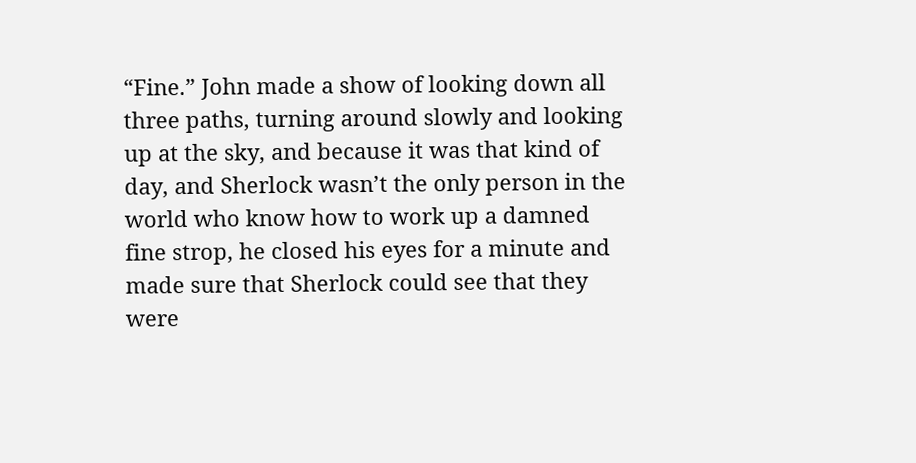“Fine.” John made a show of looking down all three paths, turning around slowly and looking up at the sky, and because it was that kind of day, and Sherlock wasn’t the only person in the world who know how to work up a damned fine strop, he closed his eyes for a minute and made sure that Sherlock could see that they were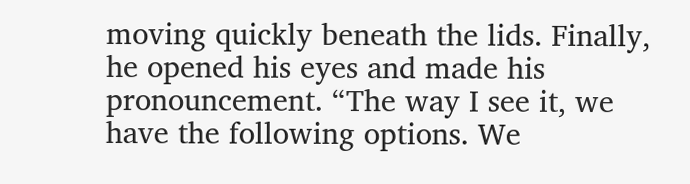moving quickly beneath the lids. Finally, he opened his eyes and made his pronouncement. “The way I see it, we have the following options. We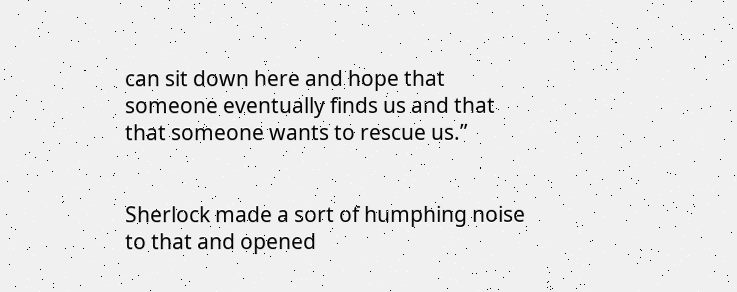can sit down here and hope that someone eventually finds us and that that someone wants to rescue us.”


Sherlock made a sort of humphing noise to that and opened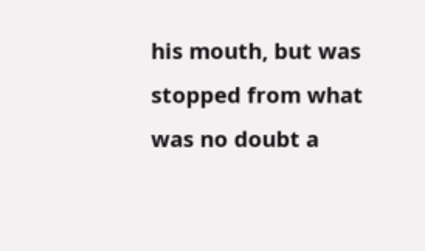his mouth, but was stopped from what was no doubt a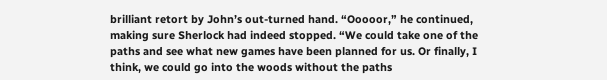brilliant retort by John’s out-turned hand. “Ooooor,” he continued, making sure Sherlock had indeed stopped. “We could take one of the paths and see what new games have been planned for us. Or finally, I think, we could go into the woods without the paths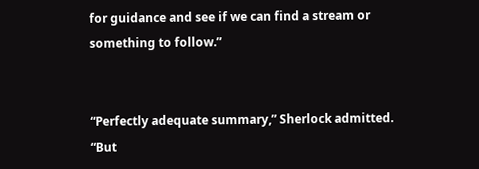for guidance and see if we can find a stream or something to follow.”


“Perfectly adequate summary,” Sherlock admitted. “But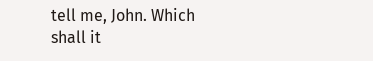tell me, John. Which shall it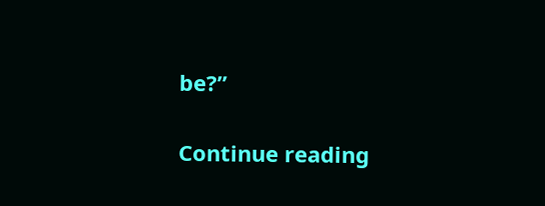be?”

Continue reading